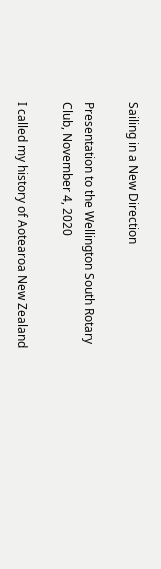Sailing in a New Direction

Presentation to the Wellington South Rotary Club, November 4, 2020

I called my history of Aotearoa New Zealand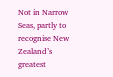Not in Narrow Seas, partly to recognise New Zealand’s greatest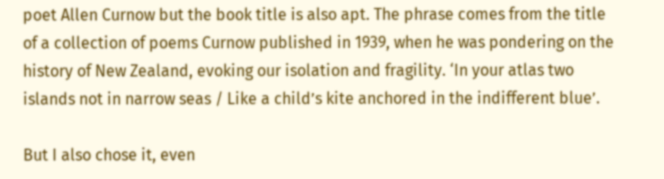poet Allen Curnow but the book title is also apt. The phrase comes from the title of a collection of poems Curnow published in 1939, when he was pondering on the history of New Zealand, evoking our isolation and fragility. ‘In your atlas two islands not in narrow seas / Like a child’s kite anchored in the indifferent blue’.

But I also chose it, even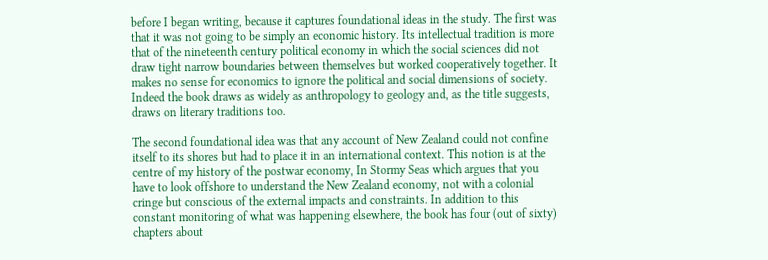before I began writing, because it captures foundational ideas in the study. The first was that it was not going to be simply an economic history. Its intellectual tradition is more that of the nineteenth century political economy in which the social sciences did not draw tight narrow boundaries between themselves but worked cooperatively together. It makes no sense for economics to ignore the political and social dimensions of society. Indeed the book draws as widely as anthropology to geology and, as the title suggests, draws on literary traditions too.

The second foundational idea was that any account of New Zealand could not confine itself to its shores but had to place it in an international context. This notion is at the centre of my history of the postwar economy, In Stormy Seas which argues that you have to look offshore to understand the New Zealand economy, not with a colonial cringe but conscious of the external impacts and constraints. In addition to this constant monitoring of what was happening elsewhere, the book has four (out of sixty) chapters about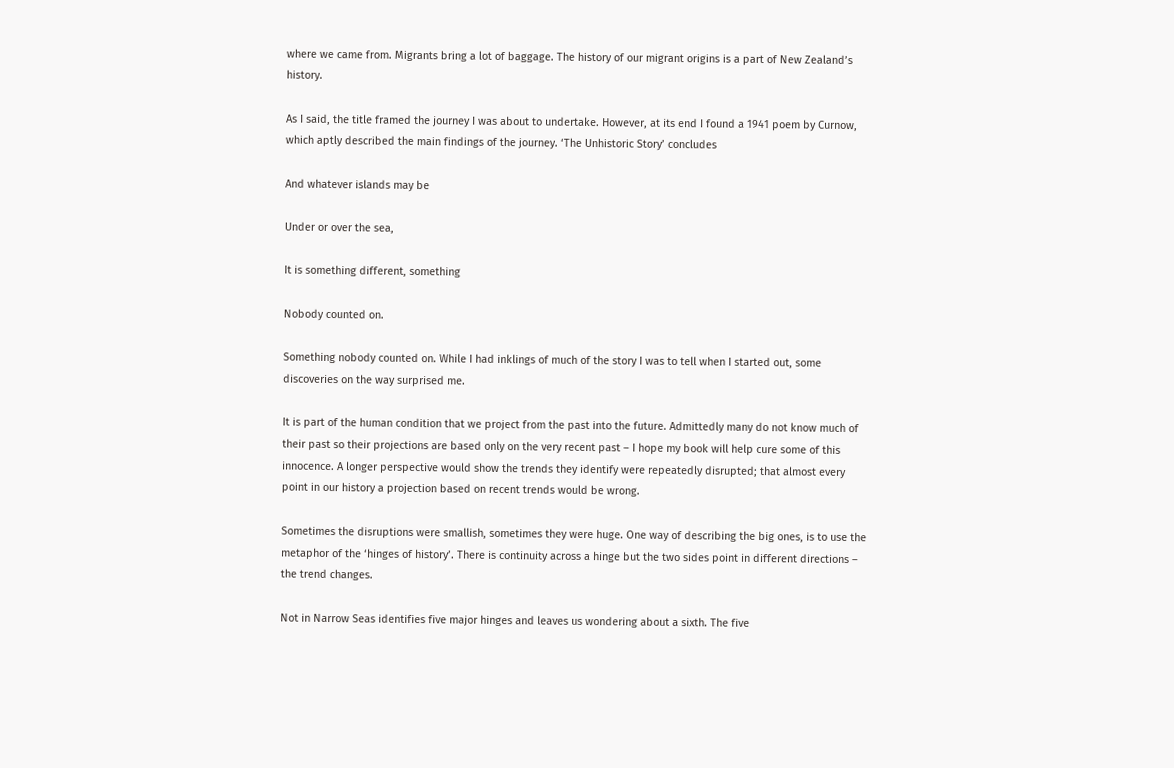where we came from. Migrants bring a lot of baggage. The history of our migrant origins is a part of New Zealand’s history.

As I said, the title framed the journey I was about to undertake. However, at its end I found a 1941 poem by Curnow, which aptly described the main findings of the journey. ‘The Unhistoric Story’ concludes

And whatever islands may be

Under or over the sea,

It is something different, something

Nobody counted on.

Something nobody counted on. While I had inklings of much of the story I was to tell when I started out, some discoveries on the way surprised me.

It is part of the human condition that we project from the past into the future. Admittedly many do not know much of their past so their projections are based only on the very recent past – I hope my book will help cure some of this innocence. A longer perspective would show the trends they identify were repeatedly disrupted; that almost every point in our history a projection based on recent trends would be wrong.

Sometimes the disruptions were smallish, sometimes they were huge. One way of describing the big ones, is to use the metaphor of the ‘hinges of history’. There is continuity across a hinge but the two sides point in different directions – the trend changes.

Not in Narrow Seas identifies five major hinges and leaves us wondering about a sixth. The five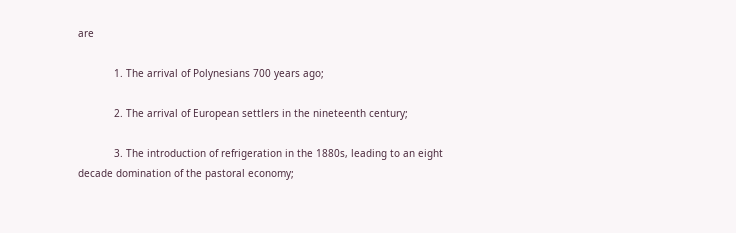are

            1. The arrival of Polynesians 700 years ago;

            2. The arrival of European settlers in the nineteenth century;

            3. The introduction of refrigeration in the 1880s, leading to an eight decade domination of the pastoral economy;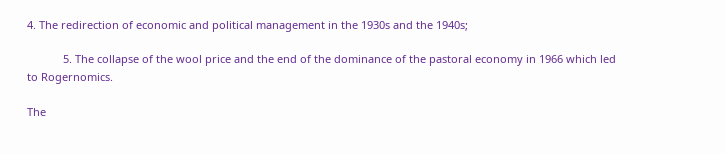4. The redirection of economic and political management in the 1930s and the 1940s;

            5. The collapse of the wool price and the end of the dominance of the pastoral economy in 1966 which led to Rogernomics.

The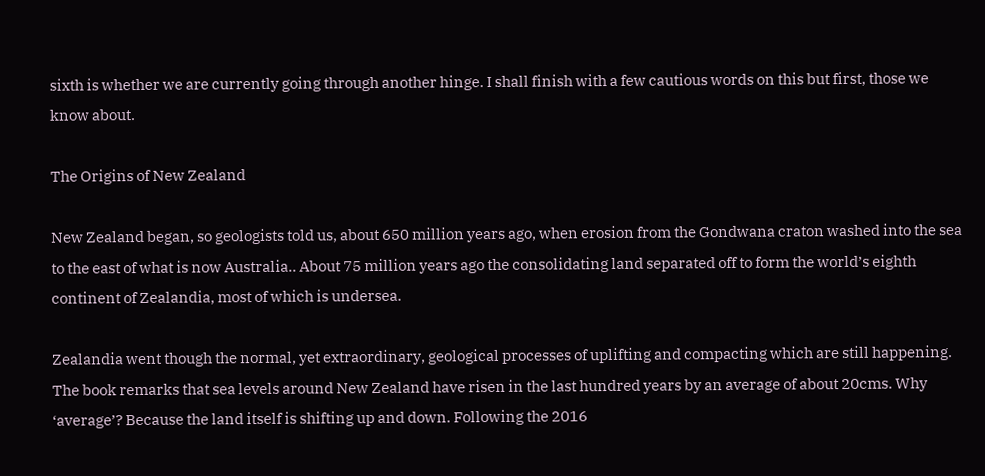sixth is whether we are currently going through another hinge. I shall finish with a few cautious words on this but first, those we know about.

The Origins of New Zealand

New Zealand began, so geologists told us, about 650 million years ago, when erosion from the Gondwana craton washed into the sea to the east of what is now Australia.. About 75 million years ago the consolidating land separated off to form the world’s eighth continent of Zealandia, most of which is undersea.

Zealandia went though the normal, yet extraordinary, geological processes of uplifting and compacting which are still happening. The book remarks that sea levels around New Zealand have risen in the last hundred years by an average of about 20cms. Why ‘average’? Because the land itself is shifting up and down. Following the 2016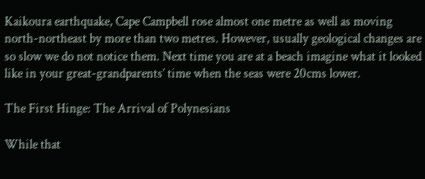Kaikoura earthquake, Cape Campbell rose almost one metre as well as moving north-northeast by more than two metres. However, usually geological changes are so slow we do not notice them. Next time you are at a beach imagine what it looked like in your great-grandparents’ time when the seas were 20cms lower.

The First Hinge: The Arrival of Polynesians

While that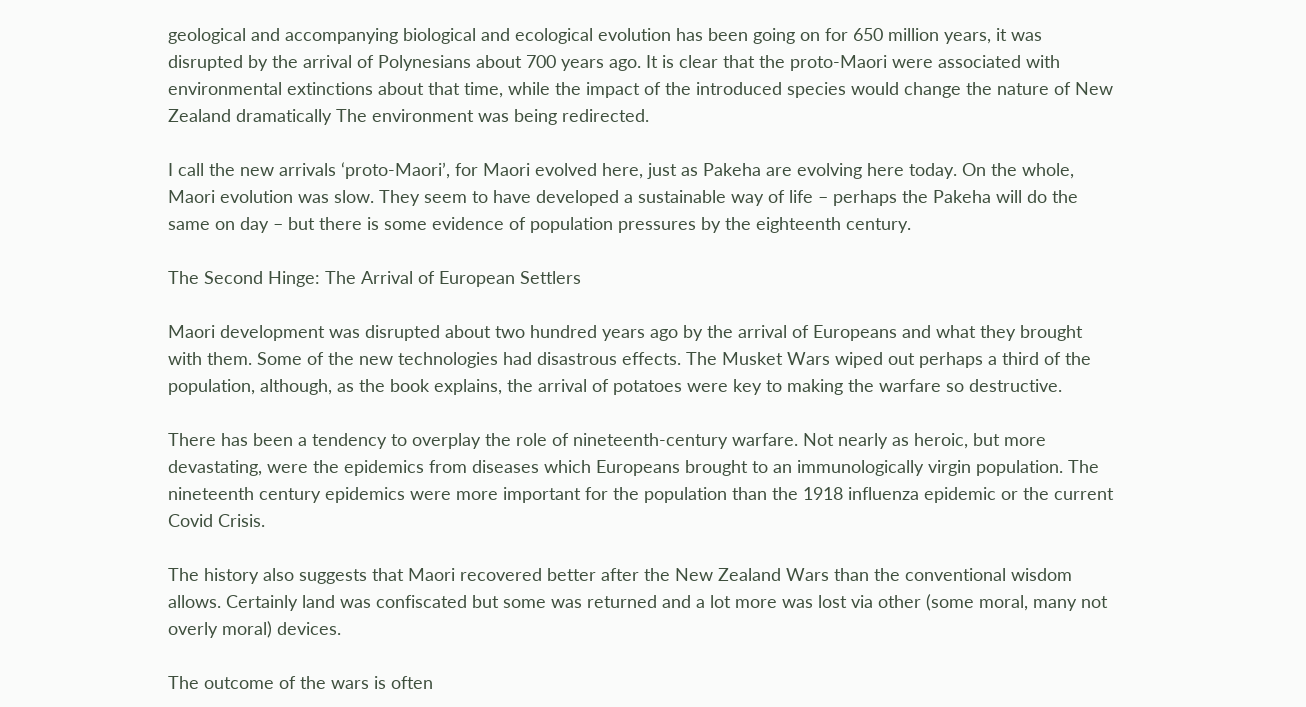geological and accompanying biological and ecological evolution has been going on for 650 million years, it was disrupted by the arrival of Polynesians about 700 years ago. It is clear that the proto-Maori were associated with environmental extinctions about that time, while the impact of the introduced species would change the nature of New Zealand dramatically The environment was being redirected.

I call the new arrivals ‘proto-Maori’, for Maori evolved here, just as Pakeha are evolving here today. On the whole, Maori evolution was slow. They seem to have developed a sustainable way of life – perhaps the Pakeha will do the same on day – but there is some evidence of population pressures by the eighteenth century.

The Second Hinge: The Arrival of European Settlers

Maori development was disrupted about two hundred years ago by the arrival of Europeans and what they brought with them. Some of the new technologies had disastrous effects. The Musket Wars wiped out perhaps a third of the population, although, as the book explains, the arrival of potatoes were key to making the warfare so destructive.

There has been a tendency to overplay the role of nineteenth-century warfare. Not nearly as heroic, but more devastating, were the epidemics from diseases which Europeans brought to an immunologically virgin population. The nineteenth century epidemics were more important for the population than the 1918 influenza epidemic or the current Covid Crisis.

The history also suggests that Maori recovered better after the New Zealand Wars than the conventional wisdom allows. Certainly land was confiscated but some was returned and a lot more was lost via other (some moral, many not overly moral) devices.

The outcome of the wars is often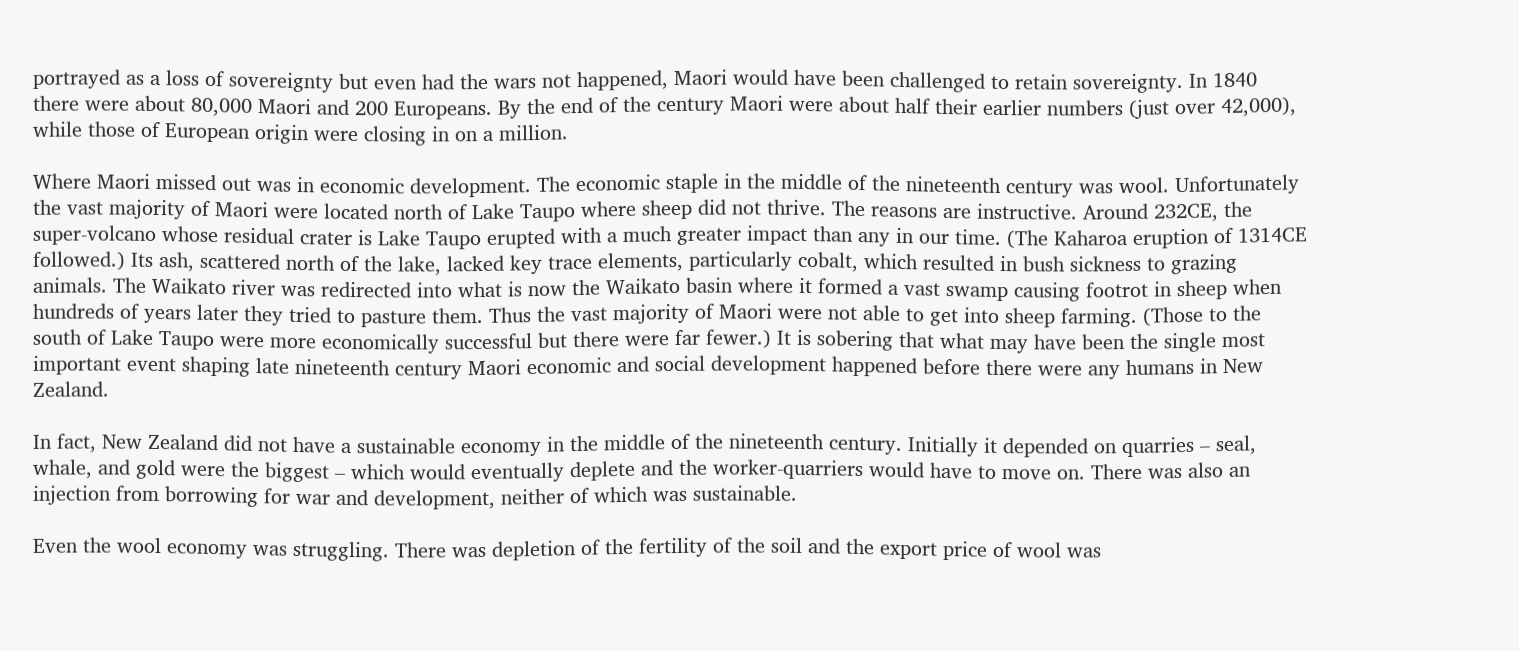portrayed as a loss of sovereignty but even had the wars not happened, Maori would have been challenged to retain sovereignty. In 1840 there were about 80,000 Maori and 200 Europeans. By the end of the century Maori were about half their earlier numbers (just over 42,000), while those of European origin were closing in on a million.

Where Maori missed out was in economic development. The economic staple in the middle of the nineteenth century was wool. Unfortunately the vast majority of Maori were located north of Lake Taupo where sheep did not thrive. The reasons are instructive. Around 232CE, the super-volcano whose residual crater is Lake Taupo erupted with a much greater impact than any in our time. (The Kaharoa eruption of 1314CE followed.) Its ash, scattered north of the lake, lacked key trace elements, particularly cobalt, which resulted in bush sickness to grazing animals. The Waikato river was redirected into what is now the Waikato basin where it formed a vast swamp causing footrot in sheep when hundreds of years later they tried to pasture them. Thus the vast majority of Maori were not able to get into sheep farming. (Those to the south of Lake Taupo were more economically successful but there were far fewer.) It is sobering that what may have been the single most important event shaping late nineteenth century Maori economic and social development happened before there were any humans in New Zealand.

In fact, New Zealand did not have a sustainable economy in the middle of the nineteenth century. Initially it depended on quarries – seal, whale, and gold were the biggest – which would eventually deplete and the worker-quarriers would have to move on. There was also an injection from borrowing for war and development, neither of which was sustainable.

Even the wool economy was struggling. There was depletion of the fertility of the soil and the export price of wool was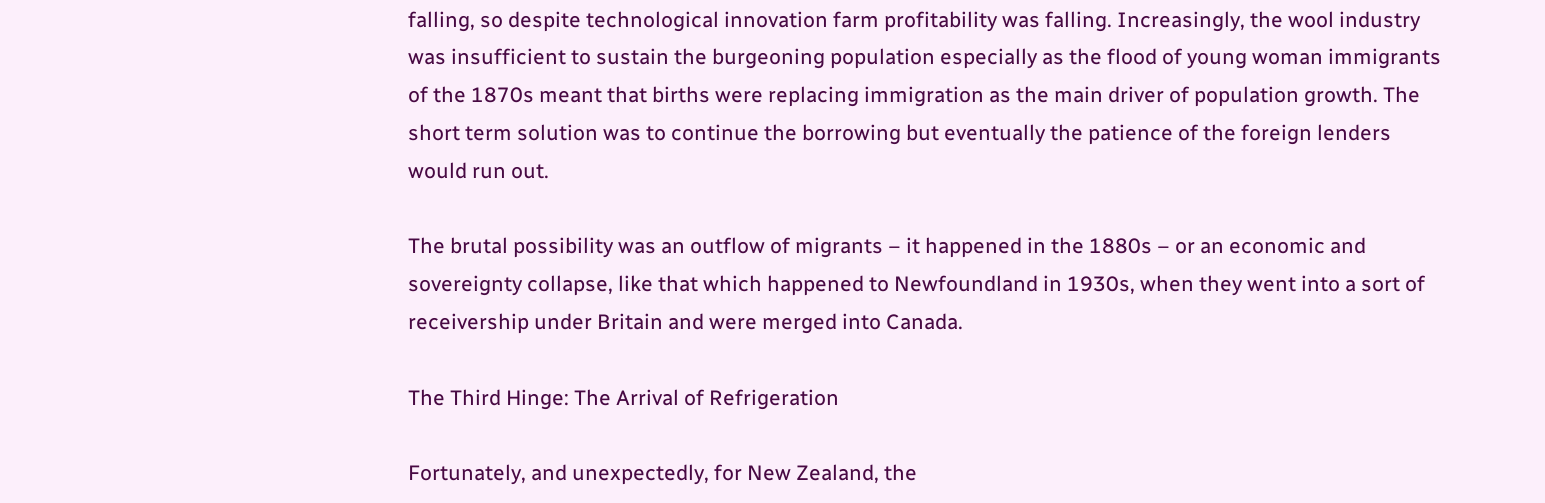falling, so despite technological innovation farm profitability was falling. Increasingly, the wool industry was insufficient to sustain the burgeoning population especially as the flood of young woman immigrants of the 1870s meant that births were replacing immigration as the main driver of population growth. The short term solution was to continue the borrowing but eventually the patience of the foreign lenders would run out.

The brutal possibility was an outflow of migrants – it happened in the 1880s – or an economic and sovereignty collapse, like that which happened to Newfoundland in 1930s, when they went into a sort of receivership under Britain and were merged into Canada.

The Third Hinge: The Arrival of Refrigeration

Fortunately, and unexpectedly, for New Zealand, the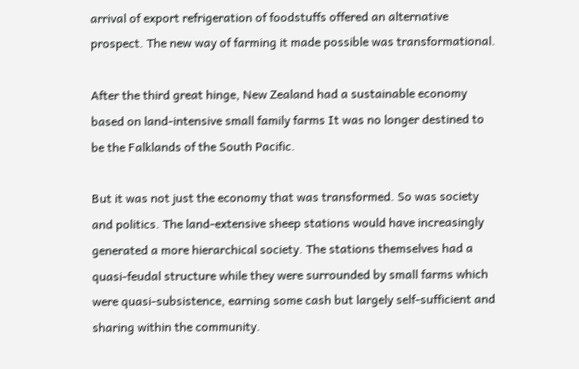arrival of export refrigeration of foodstuffs offered an alternative prospect. The new way of farming it made possible was transformational.

After the third great hinge, New Zealand had a sustainable economy based on land-intensive small family farms It was no longer destined to be the Falklands of the South Pacific.

But it was not just the economy that was transformed. So was society and politics. The land-extensive sheep stations would have increasingly generated a more hierarchical society. The stations themselves had a quasi-feudal structure while they were surrounded by small farms which were quasi-subsistence, earning some cash but largely self-sufficient and sharing within the community.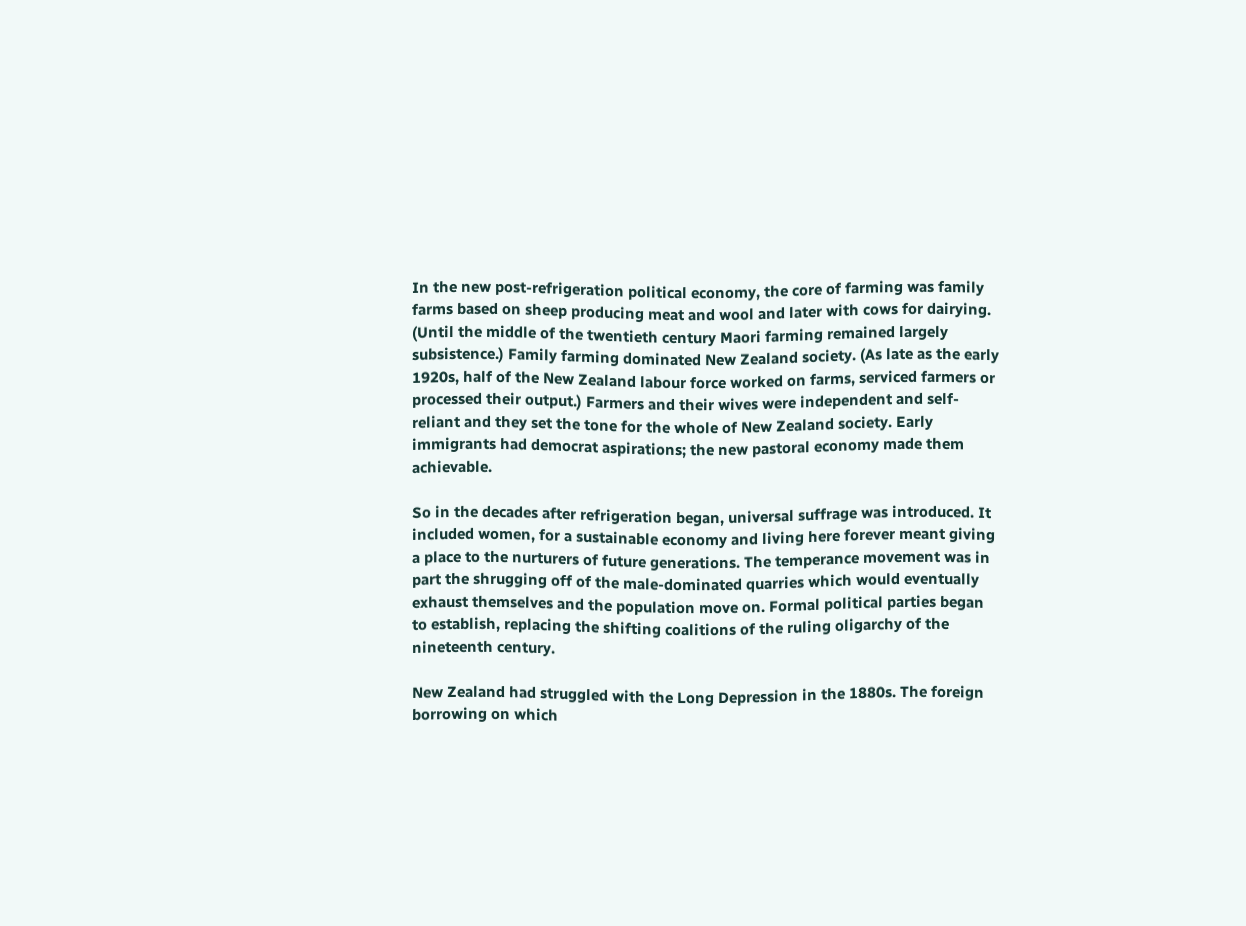In the new post-refrigeration political economy, the core of farming was family farms based on sheep producing meat and wool and later with cows for dairying. (Until the middle of the twentieth century Maori farming remained largely subsistence.) Family farming dominated New Zealand society. (As late as the early 1920s, half of the New Zealand labour force worked on farms, serviced farmers or processed their output.) Farmers and their wives were independent and self-reliant and they set the tone for the whole of New Zealand society. Early immigrants had democrat aspirations; the new pastoral economy made them achievable.

So in the decades after refrigeration began, universal suffrage was introduced. It included women, for a sustainable economy and living here forever meant giving a place to the nurturers of future generations. The temperance movement was in part the shrugging off of the male-dominated quarries which would eventually exhaust themselves and the population move on. Formal political parties began to establish, replacing the shifting coalitions of the ruling oligarchy of the nineteenth century.

New Zealand had struggled with the Long Depression in the 1880s. The foreign borrowing on which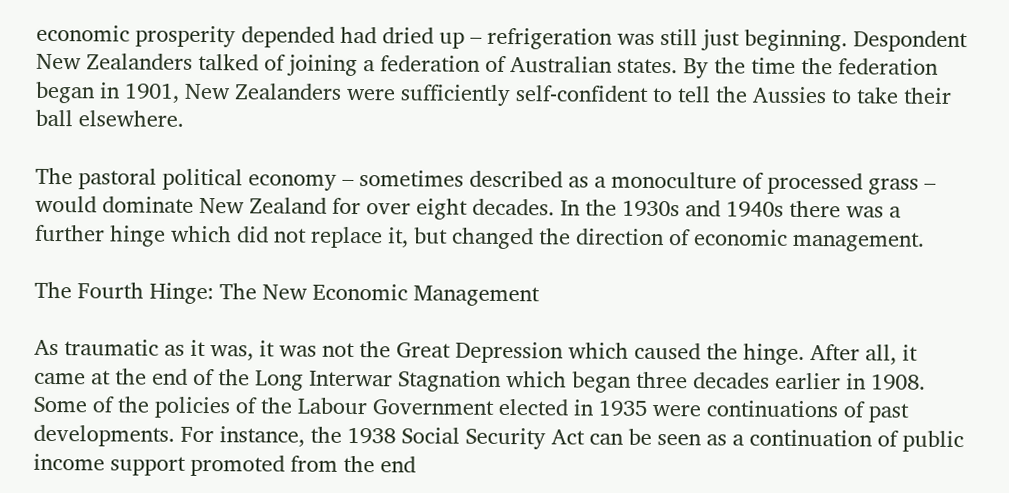economic prosperity depended had dried up – refrigeration was still just beginning. Despondent New Zealanders talked of joining a federation of Australian states. By the time the federation began in 1901, New Zealanders were sufficiently self-confident to tell the Aussies to take their ball elsewhere.

The pastoral political economy – sometimes described as a monoculture of processed grass – would dominate New Zealand for over eight decades. In the 1930s and 1940s there was a further hinge which did not replace it, but changed the direction of economic management.

The Fourth Hinge: The New Economic Management

As traumatic as it was, it was not the Great Depression which caused the hinge. After all, it came at the end of the Long Interwar Stagnation which began three decades earlier in 1908. Some of the policies of the Labour Government elected in 1935 were continuations of past developments. For instance, the 1938 Social Security Act can be seen as a continuation of public income support promoted from the end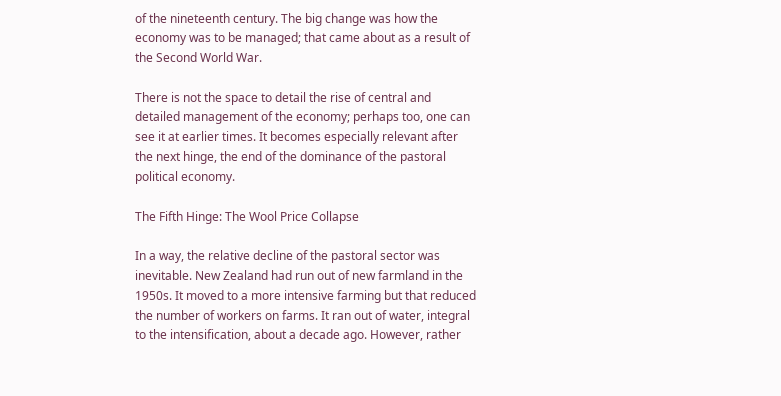of the nineteenth century. The big change was how the economy was to be managed; that came about as a result of the Second World War.

There is not the space to detail the rise of central and detailed management of the economy; perhaps too, one can see it at earlier times. It becomes especially relevant after the next hinge, the end of the dominance of the pastoral political economy.

The Fifth Hinge: The Wool Price Collapse

In a way, the relative decline of the pastoral sector was inevitable. New Zealand had run out of new farmland in the 1950s. It moved to a more intensive farming but that reduced the number of workers on farms. It ran out of water, integral to the intensification, about a decade ago. However, rather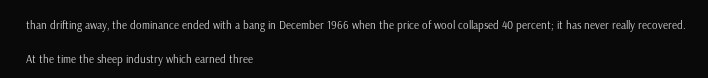than drifting away, the dominance ended with a bang in December 1966 when the price of wool collapsed 40 percent; it has never really recovered.

At the time the sheep industry which earned three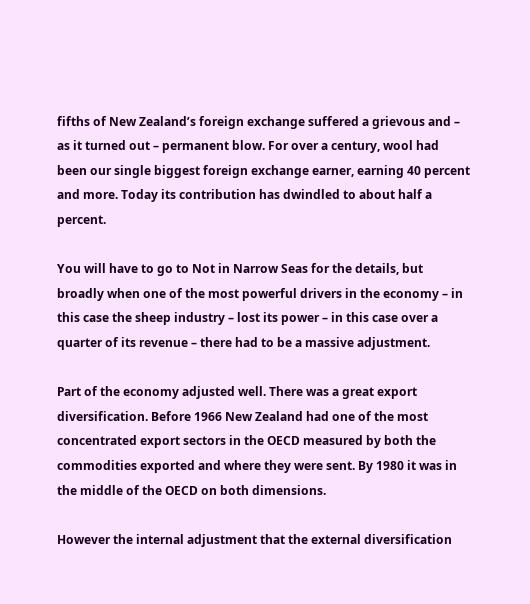fifths of New Zealand’s foreign exchange suffered a grievous and – as it turned out – permanent blow. For over a century, wool had been our single biggest foreign exchange earner, earning 40 percent and more. Today its contribution has dwindled to about half a percent.

You will have to go to Not in Narrow Seas for the details, but broadly when one of the most powerful drivers in the economy – in this case the sheep industry – lost its power – in this case over a quarter of its revenue – there had to be a massive adjustment.

Part of the economy adjusted well. There was a great export diversification. Before 1966 New Zealand had one of the most concentrated export sectors in the OECD measured by both the commodities exported and where they were sent. By 1980 it was in the middle of the OECD on both dimensions.

However the internal adjustment that the external diversification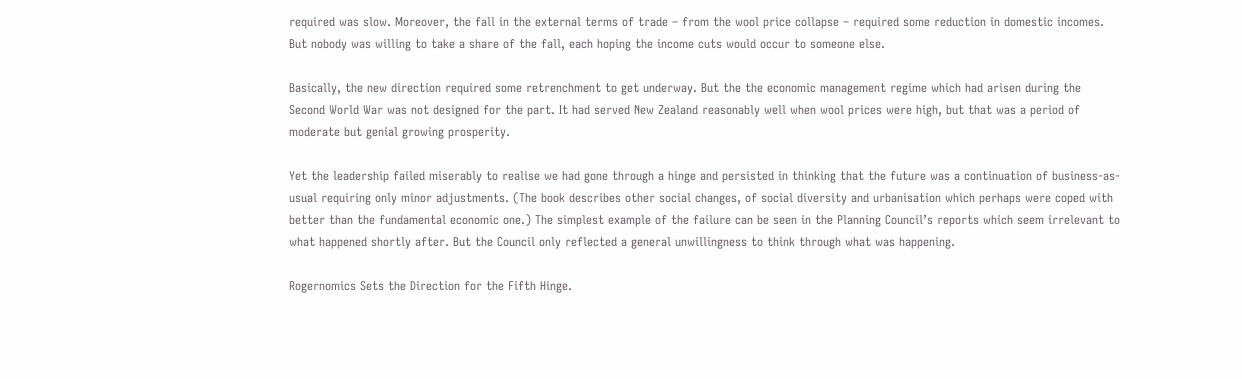required was slow. Moreover, the fall in the external terms of trade – from the wool price collapse – required some reduction in domestic incomes. But nobody was willing to take a share of the fall, each hoping the income cuts would occur to someone else.

Basically, the new direction required some retrenchment to get underway. But the the economic management regime which had arisen during the Second World War was not designed for the part. It had served New Zealand reasonably well when wool prices were high, but that was a period of moderate but genial growing prosperity.

Yet the leadership failed miserably to realise we had gone through a hinge and persisted in thinking that the future was a continuation of business-as-usual requiring only minor adjustments. (The book describes other social changes, of social diversity and urbanisation which perhaps were coped with better than the fundamental economic one.) The simplest example of the failure can be seen in the Planning Council’s reports which seem irrelevant to what happened shortly after. But the Council only reflected a general unwillingness to think through what was happening.

Rogernomics Sets the Direction for the Fifth Hinge.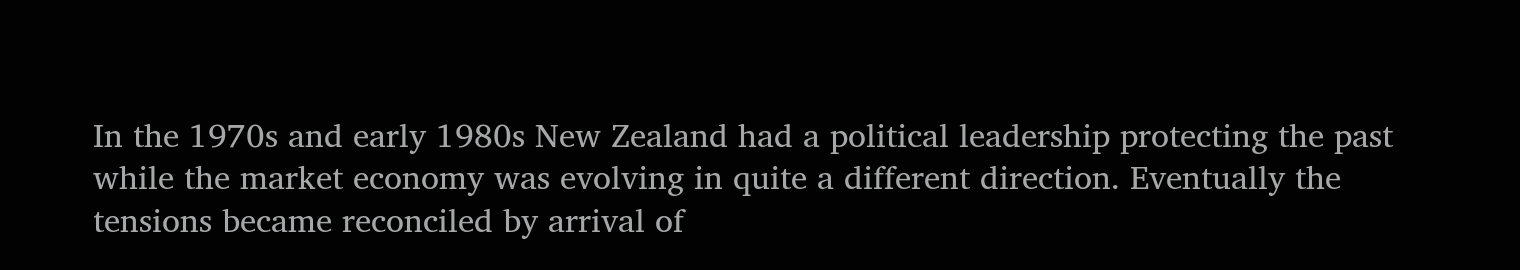In the 1970s and early 1980s New Zealand had a political leadership protecting the past while the market economy was evolving in quite a different direction. Eventually the tensions became reconciled by arrival of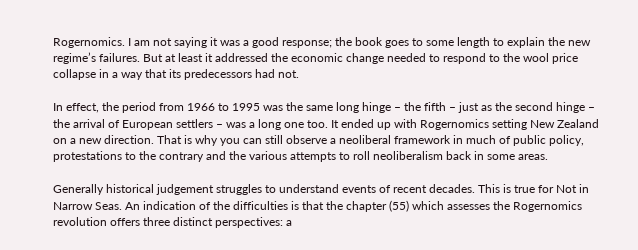Rogernomics. I am not saying it was a good response; the book goes to some length to explain the new regime’s failures. But at least it addressed the economic change needed to respond to the wool price collapse in a way that its predecessors had not.

In effect, the period from 1966 to 1995 was the same long hinge – the fifth – just as the second hinge – the arrival of European settlers – was a long one too. It ended up with Rogernomics setting New Zealand on a new direction. That is why you can still observe a neoliberal framework in much of public policy, protestations to the contrary and the various attempts to roll neoliberalism back in some areas.

Generally historical judgement struggles to understand events of recent decades. This is true for Not in Narrow Seas. An indication of the difficulties is that the chapter (55) which assesses the Rogernomics revolution offers three distinct perspectives: a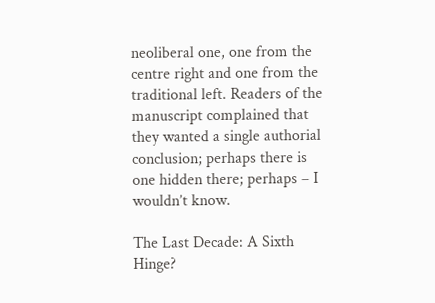neoliberal one, one from the centre right and one from the traditional left. Readers of the manuscript complained that they wanted a single authorial conclusion; perhaps there is one hidden there; perhaps – I wouldn’t know.

The Last Decade: A Sixth Hinge?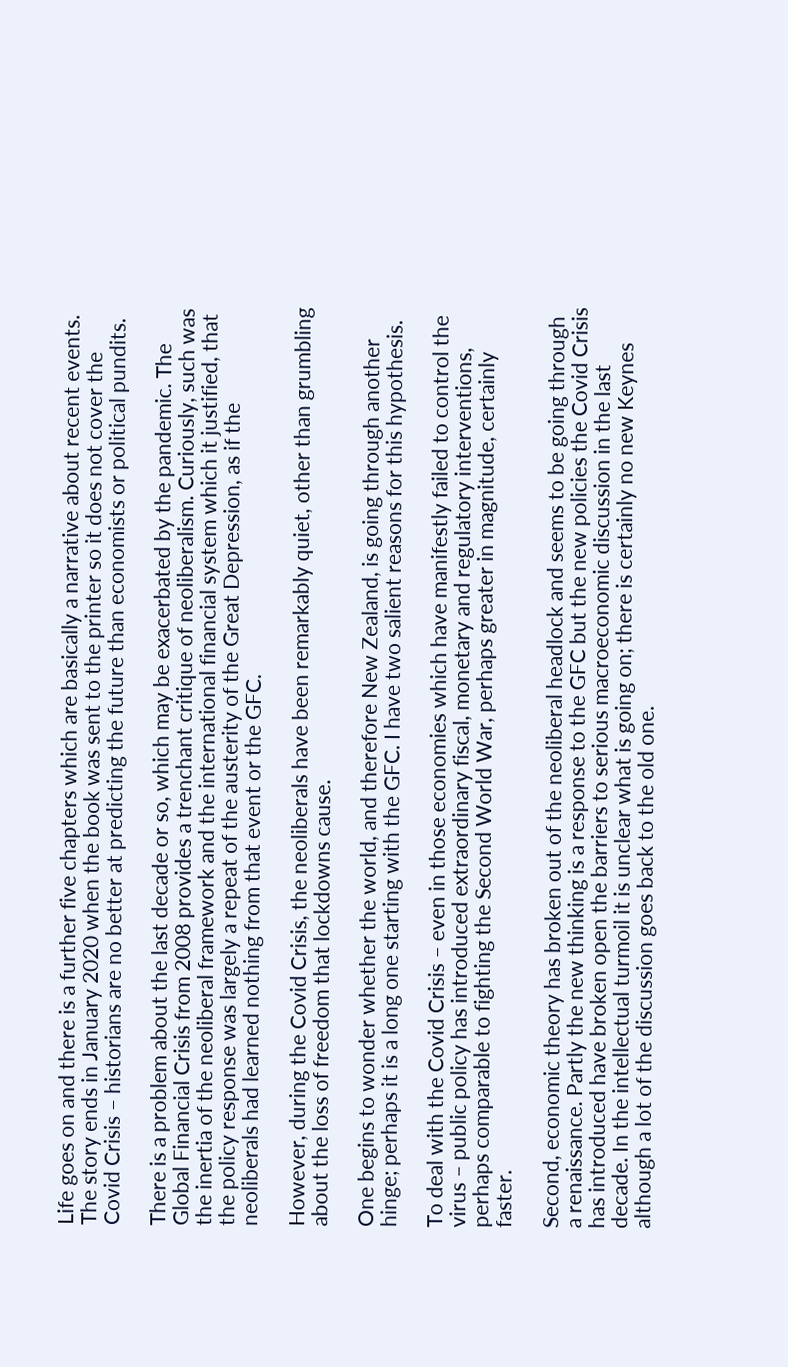Life goes on and there is a further five chapters which are basically a narrative about recent events. The story ends in January 2020 when the book was sent to the printer so it does not cover the Covid Crisis – historians are no better at predicting the future than economists or political pundits.

There is a problem about the last decade or so, which may be exacerbated by the pandemic. The Global Financial Crisis from 2008 provides a trenchant critique of neoliberalism. Curiously, such was the inertia of the neoliberal framework and the international financial system which it justified, that the policy response was largely a repeat of the austerity of the Great Depression, as if the neoliberals had learned nothing from that event or the GFC.

However, during the Covid Crisis, the neoliberals have been remarkably quiet, other than grumbling about the loss of freedom that lockdowns cause.

One begins to wonder whether the world, and therefore New Zealand, is going through another hinge; perhaps it is a long one starting with the GFC. I have two salient reasons for this hypothesis.

To deal with the Covid Crisis – even in those economies which have manifestly failed to control the virus – public policy has introduced extraordinary fiscal, monetary and regulatory interventions, perhaps comparable to fighting the Second World War, perhaps greater in magnitude, certainly faster.

Second, economic theory has broken out of the neoliberal headlock and seems to be going through a renaissance. Partly the new thinking is a response to the GFC but the new policies the Covid Crisis has introduced have broken open the barriers to serious macroeconomic discussion in the last decade. In the intellectual turmoil it is unclear what is going on; there is certainly no new Keynes although a lot of the discussion goes back to the old one.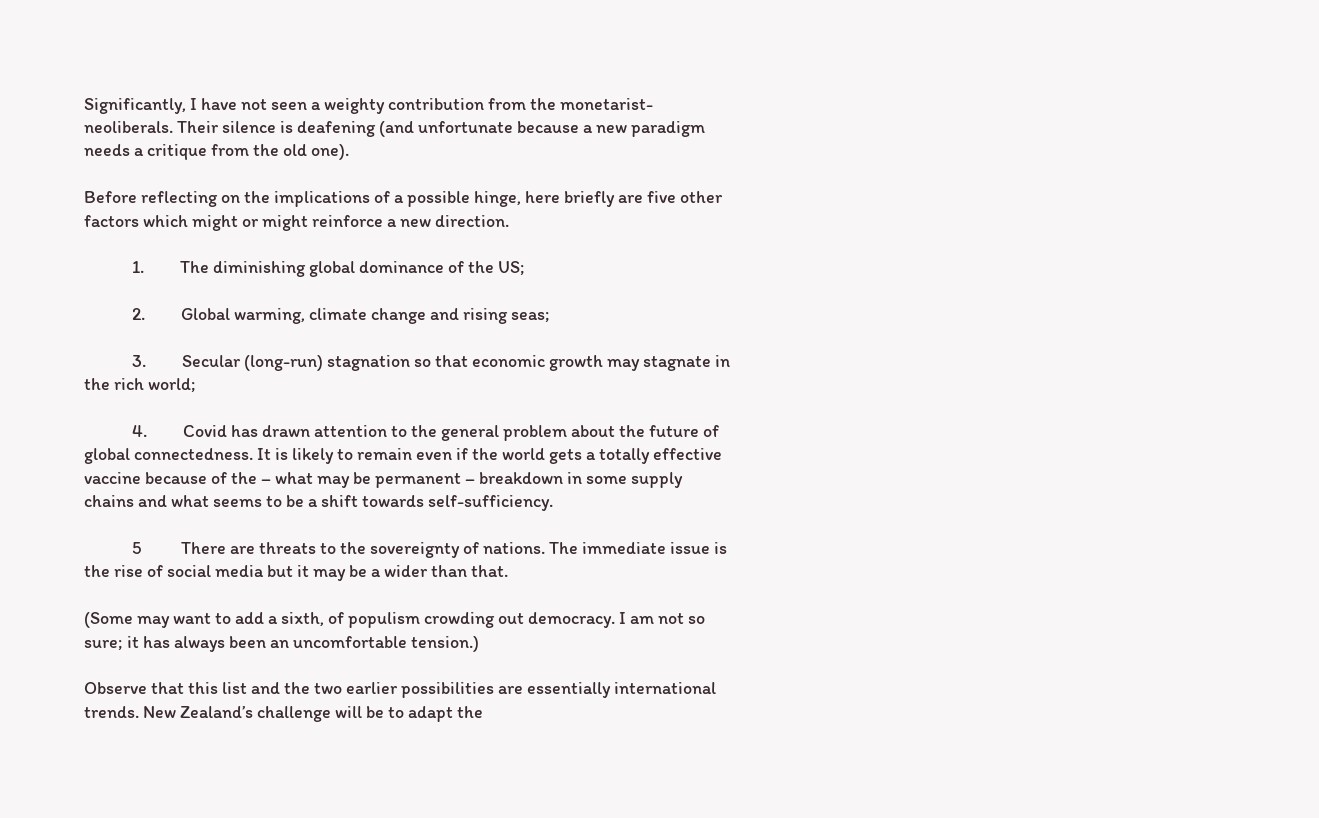Significantly, I have not seen a weighty contribution from the monetarist-neoliberals. Their silence is deafening (and unfortunate because a new paradigm needs a critique from the old one).

Before reflecting on the implications of a possible hinge, here briefly are five other factors which might or might reinforce a new direction.

            1.         The diminishing global dominance of the US;

            2.         Global warming, climate change and rising seas;

            3.         Secular (long-run) stagnation so that economic growth may stagnate in the rich world;

            4.         Covid has drawn attention to the general problem about the future of global connectedness. It is likely to remain even if the world gets a totally effective vaccine because of the – what may be permanent – breakdown in some supply chains and what seems to be a shift towards self-sufficiency.

            5          There are threats to the sovereignty of nations. The immediate issue is the rise of social media but it may be a wider than that.

(Some may want to add a sixth, of populism crowding out democracy. I am not so sure; it has always been an uncomfortable tension.)

Observe that this list and the two earlier possibilities are essentially international trends. New Zealand’s challenge will be to adapt the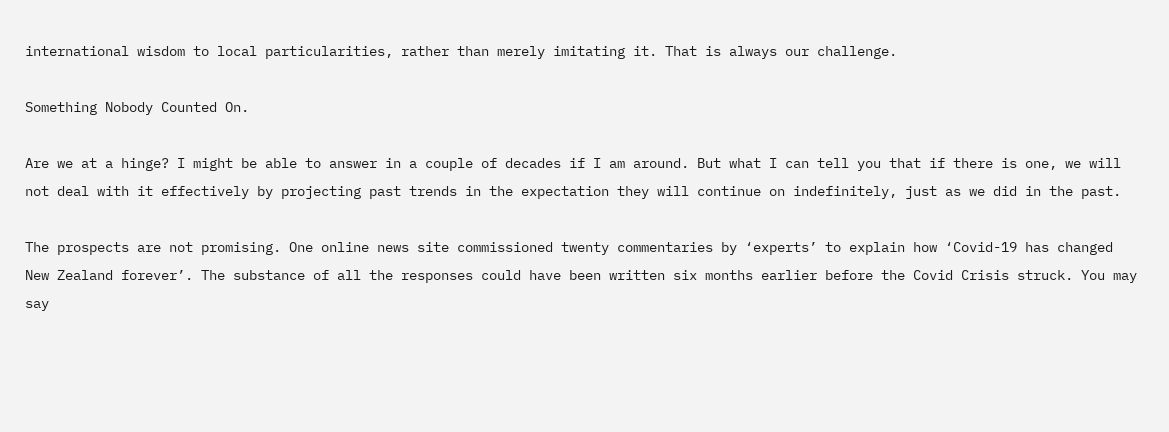international wisdom to local particularities, rather than merely imitating it. That is always our challenge.

Something Nobody Counted On.

Are we at a hinge? I might be able to answer in a couple of decades if I am around. But what I can tell you that if there is one, we will not deal with it effectively by projecting past trends in the expectation they will continue on indefinitely, just as we did in the past.

The prospects are not promising. One online news site commissioned twenty commentaries by ‘experts’ to explain how ‘Covid-19 has changed New Zealand forever’. The substance of all the responses could have been written six months earlier before the Covid Crisis struck. You may say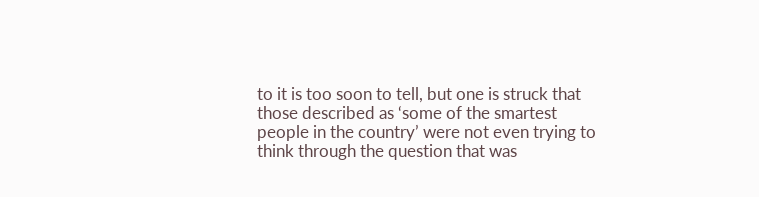to it is too soon to tell, but one is struck that those described as ‘some of the smartest people in the country’ were not even trying to think through the question that was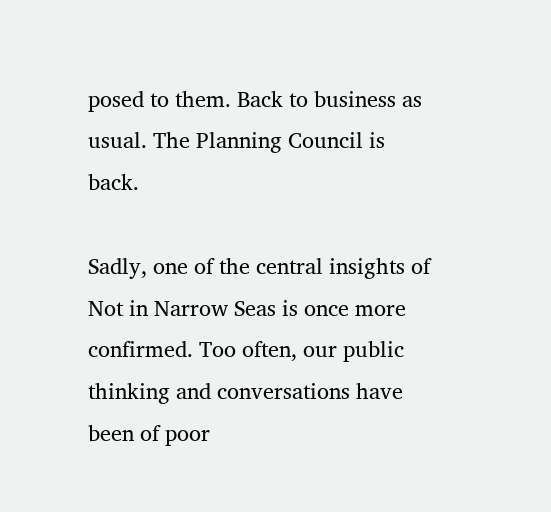posed to them. Back to business as usual. The Planning Council is back.

Sadly, one of the central insights of Not in Narrow Seas is once more confirmed. Too often, our public thinking and conversations have been of poor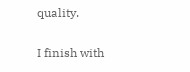quality.

I finish with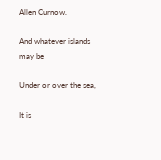Allen Curnow.

And whatever islands may be

Under or over the sea,

It is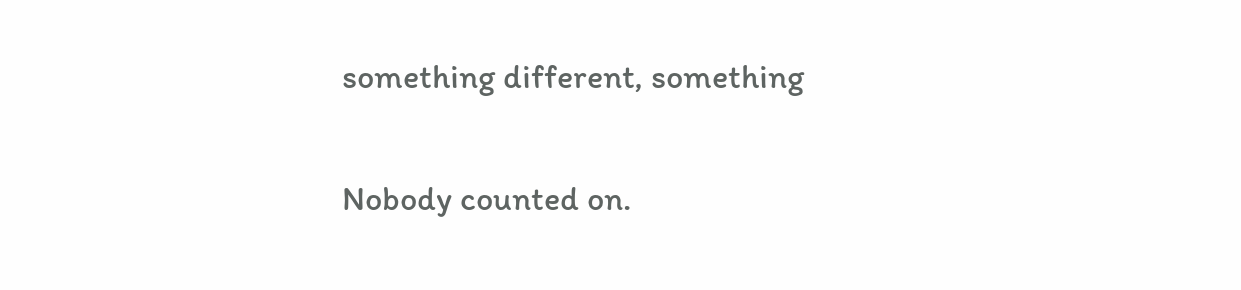something different, something

Nobody counted on.